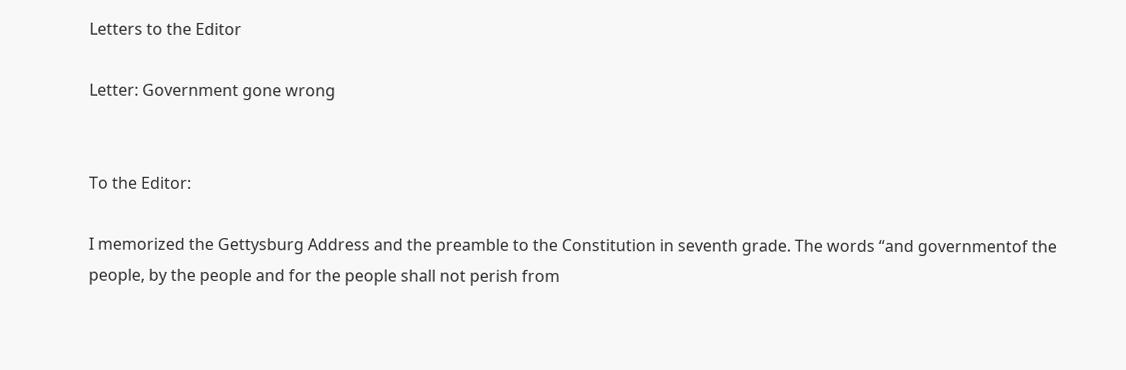Letters to the Editor

Letter: Government gone wrong


To the Editor:

I memorized the Gettysburg Address and the preamble to the Constitution in seventh grade. The words “and governmentof the people, by the people and for the people shall not perish from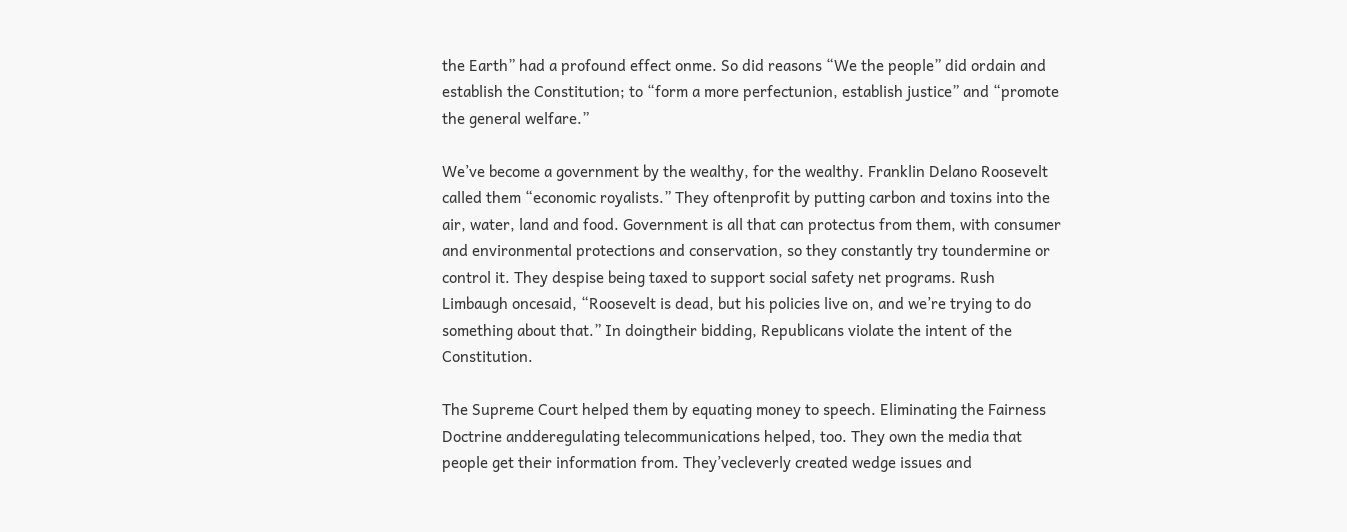the Earth” had a profound effect onme. So did reasons “We the people” did ordain and establish the Constitution; to “form a more perfectunion, establish justice” and “promote the general welfare.”

We’ve become a government by the wealthy, for the wealthy. Franklin Delano Roosevelt called them “economic royalists.” They oftenprofit by putting carbon and toxins into the air, water, land and food. Government is all that can protectus from them, with consumer and environmental protections and conservation, so they constantly try toundermine or control it. They despise being taxed to support social safety net programs. Rush Limbaugh oncesaid, “Roosevelt is dead, but his policies live on, and we’re trying to do something about that.” In doingtheir bidding, Republicans violate the intent of the Constitution.

The Supreme Court helped them by equating money to speech. Eliminating the Fairness Doctrine andderegulating telecommunications helped, too. They own the media that people get their information from. They’vecleverly created wedge issues and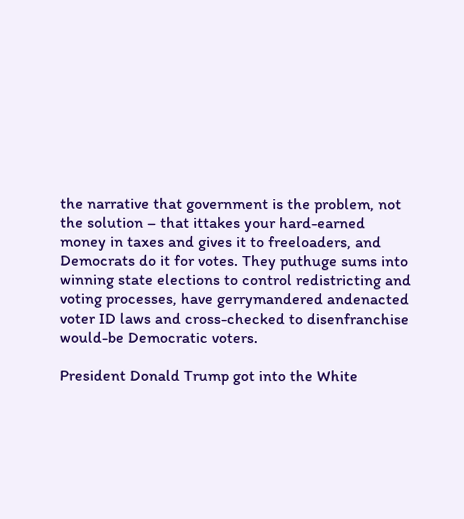the narrative that government is the problem, not the solution – that ittakes your hard-earned money in taxes and gives it to freeloaders, and Democrats do it for votes. They puthuge sums into winning state elections to control redistricting and voting processes, have gerrymandered andenacted voter ID laws and cross-checked to disenfranchise would-be Democratic voters.

President Donald Trump got into the White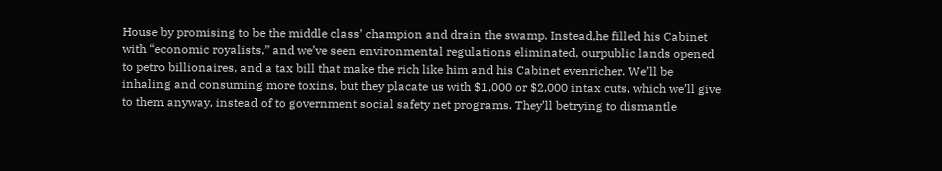House by promising to be the middle class’ champion and drain the swamp. Instead,he filled his Cabinet with “economic royalists,” and we’ve seen environmental regulations eliminated, ourpublic lands opened to petro billionaires, and a tax bill that make the rich like him and his Cabinet evenricher. We’ll be inhaling and consuming more toxins, but they placate us with $1,000 or $2,000 intax cuts, which we’ll give to them anyway, instead of to government social safety net programs. They’ll betrying to dismantle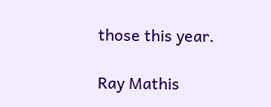those this year.

Ray Mathis